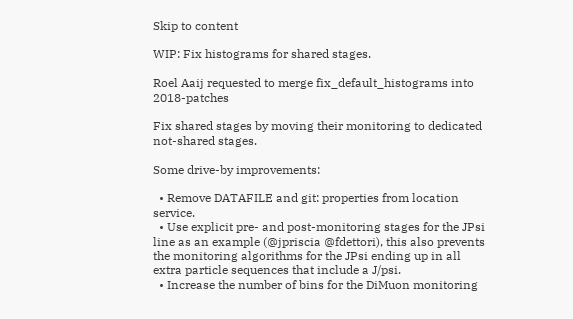Skip to content

WIP: Fix histograms for shared stages.

Roel Aaij requested to merge fix_default_histograms into 2018-patches

Fix shared stages by moving their monitoring to dedicated not-shared stages.

Some drive-by improvements:

  • Remove DATAFILE and git: properties from location service.
  • Use explicit pre- and post-monitoring stages for the JPsi line as an example (@jpriscia @fdettori), this also prevents the monitoring algorithms for the JPsi ending up in all extra particle sequences that include a J/psi.
  • Increase the number of bins for the DiMuon monitoring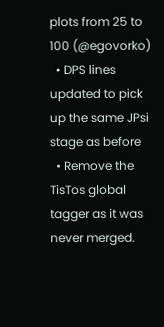plots from 25 to 100 (@egovorko)
  • DPS lines updated to pick up the same JPsi stage as before
  • Remove the TisTos global tagger as it was never merged.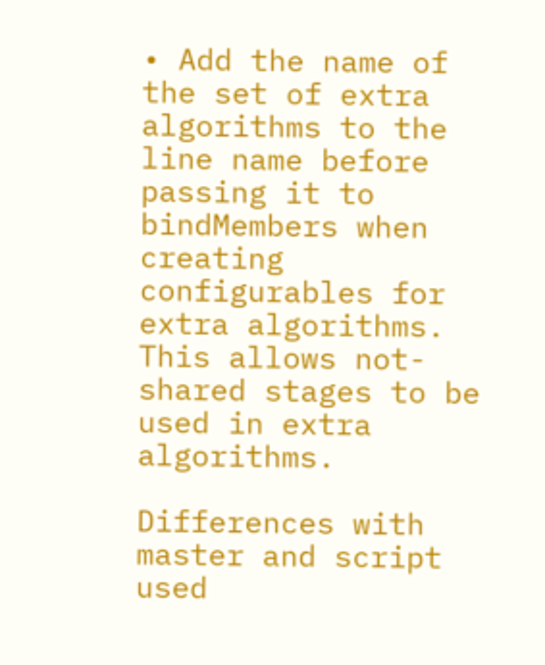• Add the name of the set of extra algorithms to the line name before passing it to bindMembers when creating configurables for extra algorithms. This allows not-shared stages to be used in extra algorithms.

Differences with master and script used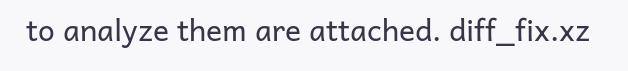to analyze them are attached. diff_fix.xz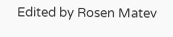Edited by Rosen Matev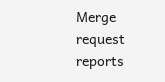Merge request reports